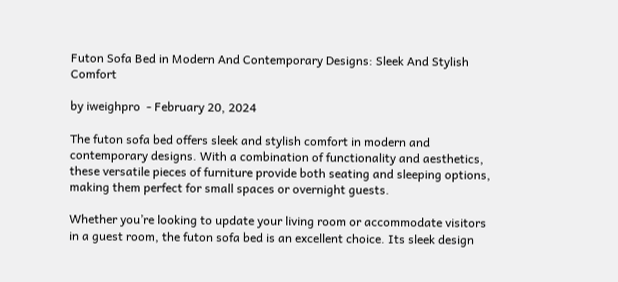Futon Sofa Bed in Modern And Contemporary Designs: Sleek And Stylish Comfort

by iweighpro  - February 20, 2024

The futon sofa bed offers sleek and stylish comfort in modern and contemporary designs. With a combination of functionality and aesthetics, these versatile pieces of furniture provide both seating and sleeping options, making them perfect for small spaces or overnight guests.

Whether you’re looking to update your living room or accommodate visitors in a guest room, the futon sofa bed is an excellent choice. Its sleek design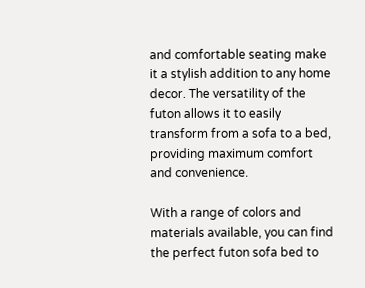and comfortable seating make it a stylish addition to any home decor. The versatility of the futon allows it to easily transform from a sofa to a bed, providing maximum comfort and convenience.

With a range of colors and materials available, you can find the perfect futon sofa bed to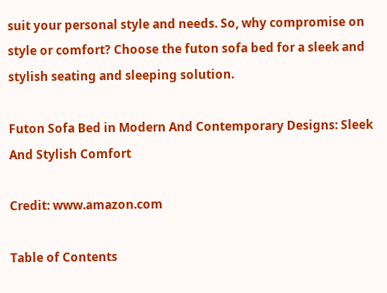suit your personal style and needs. So, why compromise on style or comfort? Choose the futon sofa bed for a sleek and stylish seating and sleeping solution.

Futon Sofa Bed in Modern And Contemporary Designs: Sleek And Stylish Comfort

Credit: www.amazon.com

Table of Contents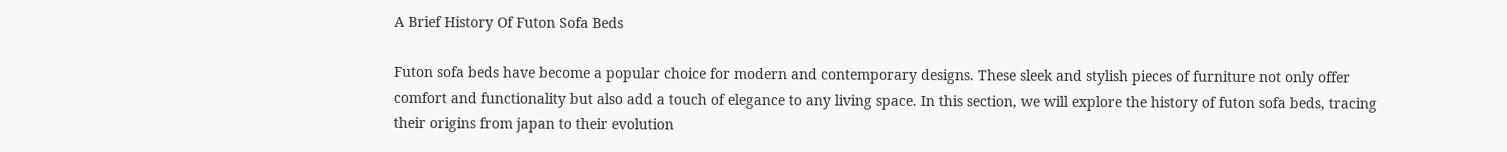A Brief History Of Futon Sofa Beds

Futon sofa beds have become a popular choice for modern and contemporary designs. These sleek and stylish pieces of furniture not only offer comfort and functionality but also add a touch of elegance to any living space. In this section, we will explore the history of futon sofa beds, tracing their origins from japan to their evolution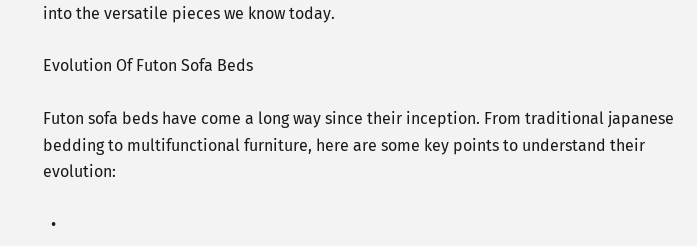into the versatile pieces we know today.

Evolution Of Futon Sofa Beds

Futon sofa beds have come a long way since their inception. From traditional japanese bedding to multifunctional furniture, here are some key points to understand their evolution:

  •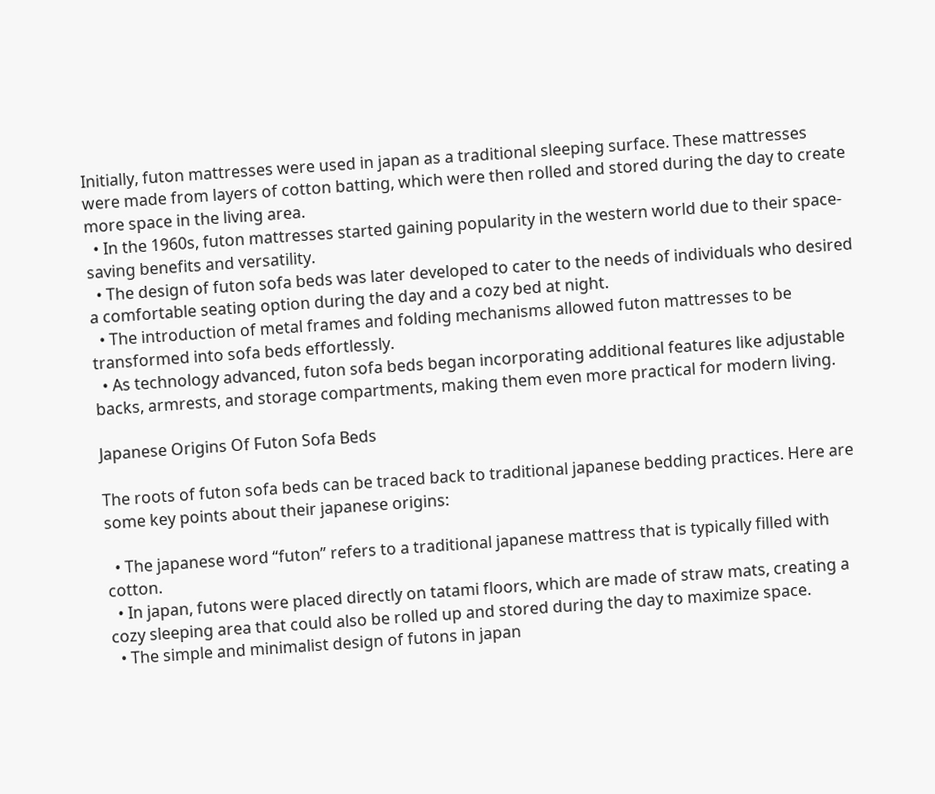Initially, futon mattresses were used in japan as a traditional sleeping surface. These mattresses were made from layers of cotton batting, which were then rolled and stored during the day to create more space in the living area.
  • In the 1960s, futon mattresses started gaining popularity in the western world due to their space-saving benefits and versatility.
  • The design of futon sofa beds was later developed to cater to the needs of individuals who desired a comfortable seating option during the day and a cozy bed at night.
  • The introduction of metal frames and folding mechanisms allowed futon mattresses to be transformed into sofa beds effortlessly.
  • As technology advanced, futon sofa beds began incorporating additional features like adjustable backs, armrests, and storage compartments, making them even more practical for modern living.

Japanese Origins Of Futon Sofa Beds

The roots of futon sofa beds can be traced back to traditional japanese bedding practices. Here are some key points about their japanese origins:

  • The japanese word “futon” refers to a traditional japanese mattress that is typically filled with cotton.
  • In japan, futons were placed directly on tatami floors, which are made of straw mats, creating a cozy sleeping area that could also be rolled up and stored during the day to maximize space.
  • The simple and minimalist design of futons in japan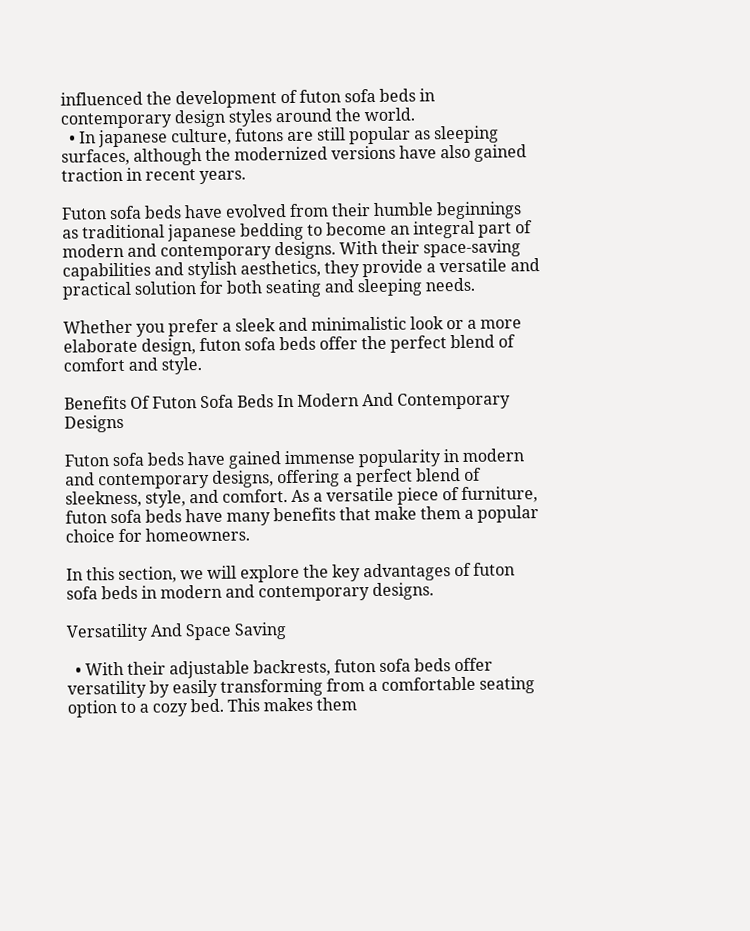influenced the development of futon sofa beds in contemporary design styles around the world.
  • In japanese culture, futons are still popular as sleeping surfaces, although the modernized versions have also gained traction in recent years.

Futon sofa beds have evolved from their humble beginnings as traditional japanese bedding to become an integral part of modern and contemporary designs. With their space-saving capabilities and stylish aesthetics, they provide a versatile and practical solution for both seating and sleeping needs.

Whether you prefer a sleek and minimalistic look or a more elaborate design, futon sofa beds offer the perfect blend of comfort and style.

Benefits Of Futon Sofa Beds In Modern And Contemporary Designs

Futon sofa beds have gained immense popularity in modern and contemporary designs, offering a perfect blend of sleekness, style, and comfort. As a versatile piece of furniture, futon sofa beds have many benefits that make them a popular choice for homeowners.

In this section, we will explore the key advantages of futon sofa beds in modern and contemporary designs.

Versatility And Space Saving

  • With their adjustable backrests, futon sofa beds offer versatility by easily transforming from a comfortable seating option to a cozy bed. This makes them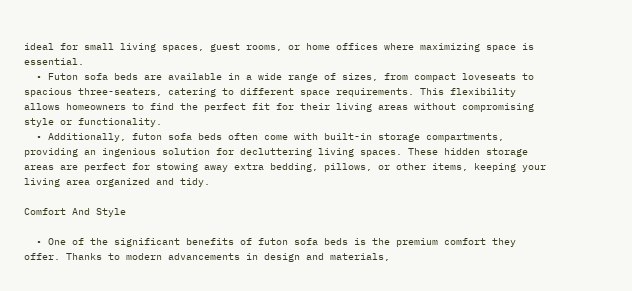ideal for small living spaces, guest rooms, or home offices where maximizing space is essential.
  • Futon sofa beds are available in a wide range of sizes, from compact loveseats to spacious three-seaters, catering to different space requirements. This flexibility allows homeowners to find the perfect fit for their living areas without compromising style or functionality.
  • Additionally, futon sofa beds often come with built-in storage compartments, providing an ingenious solution for decluttering living spaces. These hidden storage areas are perfect for stowing away extra bedding, pillows, or other items, keeping your living area organized and tidy.

Comfort And Style

  • One of the significant benefits of futon sofa beds is the premium comfort they offer. Thanks to modern advancements in design and materials,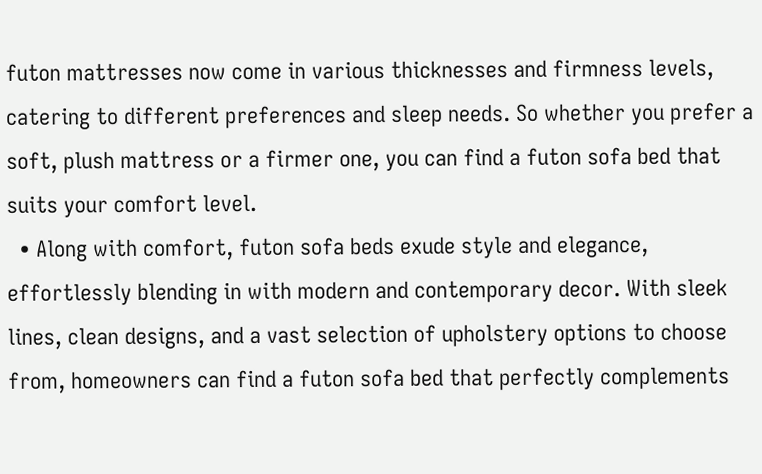futon mattresses now come in various thicknesses and firmness levels, catering to different preferences and sleep needs. So whether you prefer a soft, plush mattress or a firmer one, you can find a futon sofa bed that suits your comfort level.
  • Along with comfort, futon sofa beds exude style and elegance, effortlessly blending in with modern and contemporary decor. With sleek lines, clean designs, and a vast selection of upholstery options to choose from, homeowners can find a futon sofa bed that perfectly complements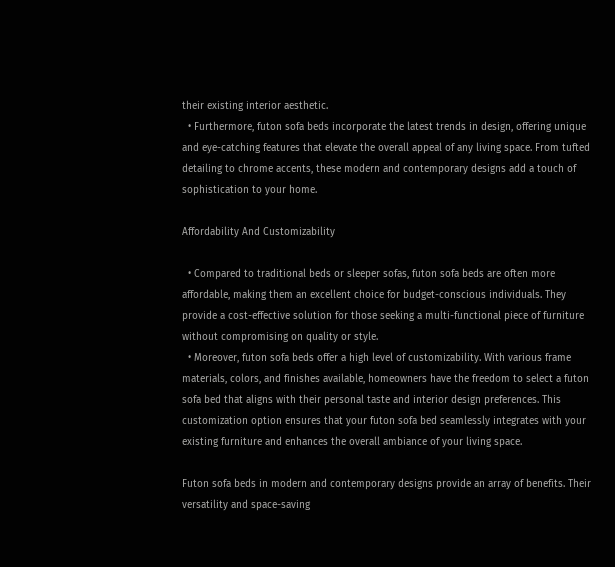their existing interior aesthetic.
  • Furthermore, futon sofa beds incorporate the latest trends in design, offering unique and eye-catching features that elevate the overall appeal of any living space. From tufted detailing to chrome accents, these modern and contemporary designs add a touch of sophistication to your home.

Affordability And Customizability

  • Compared to traditional beds or sleeper sofas, futon sofa beds are often more affordable, making them an excellent choice for budget-conscious individuals. They provide a cost-effective solution for those seeking a multi-functional piece of furniture without compromising on quality or style.
  • Moreover, futon sofa beds offer a high level of customizability. With various frame materials, colors, and finishes available, homeowners have the freedom to select a futon sofa bed that aligns with their personal taste and interior design preferences. This customization option ensures that your futon sofa bed seamlessly integrates with your existing furniture and enhances the overall ambiance of your living space.

Futon sofa beds in modern and contemporary designs provide an array of benefits. Their versatility and space-saving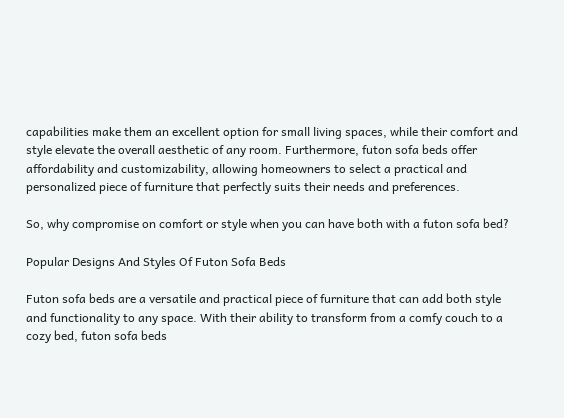capabilities make them an excellent option for small living spaces, while their comfort and style elevate the overall aesthetic of any room. Furthermore, futon sofa beds offer affordability and customizability, allowing homeowners to select a practical and personalized piece of furniture that perfectly suits their needs and preferences.

So, why compromise on comfort or style when you can have both with a futon sofa bed?

Popular Designs And Styles Of Futon Sofa Beds

Futon sofa beds are a versatile and practical piece of furniture that can add both style and functionality to any space. With their ability to transform from a comfy couch to a cozy bed, futon sofa beds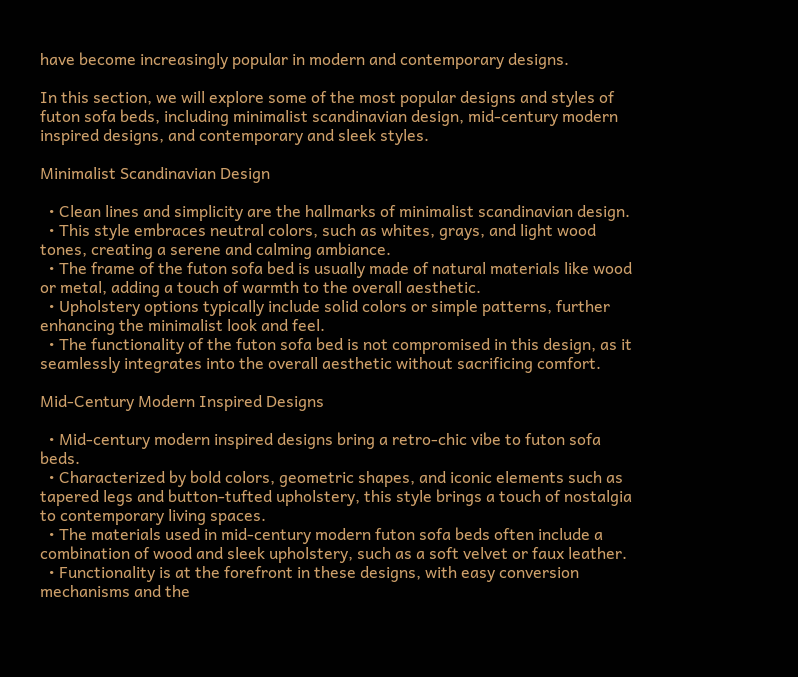have become increasingly popular in modern and contemporary designs.

In this section, we will explore some of the most popular designs and styles of futon sofa beds, including minimalist scandinavian design, mid-century modern inspired designs, and contemporary and sleek styles.

Minimalist Scandinavian Design

  • Clean lines and simplicity are the hallmarks of minimalist scandinavian design.
  • This style embraces neutral colors, such as whites, grays, and light wood tones, creating a serene and calming ambiance.
  • The frame of the futon sofa bed is usually made of natural materials like wood or metal, adding a touch of warmth to the overall aesthetic.
  • Upholstery options typically include solid colors or simple patterns, further enhancing the minimalist look and feel.
  • The functionality of the futon sofa bed is not compromised in this design, as it seamlessly integrates into the overall aesthetic without sacrificing comfort.

Mid-Century Modern Inspired Designs

  • Mid-century modern inspired designs bring a retro-chic vibe to futon sofa beds.
  • Characterized by bold colors, geometric shapes, and iconic elements such as tapered legs and button-tufted upholstery, this style brings a touch of nostalgia to contemporary living spaces.
  • The materials used in mid-century modern futon sofa beds often include a combination of wood and sleek upholstery, such as a soft velvet or faux leather.
  • Functionality is at the forefront in these designs, with easy conversion mechanisms and the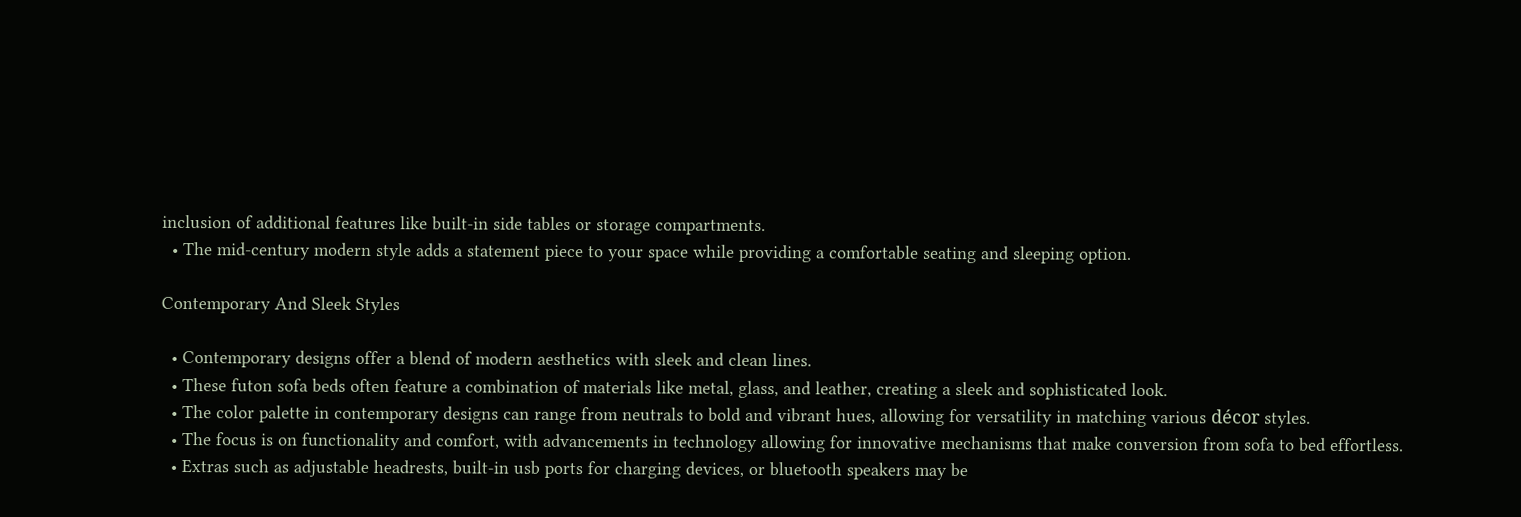inclusion of additional features like built-in side tables or storage compartments.
  • The mid-century modern style adds a statement piece to your space while providing a comfortable seating and sleeping option.

Contemporary And Sleek Styles

  • Contemporary designs offer a blend of modern aesthetics with sleek and clean lines.
  • These futon sofa beds often feature a combination of materials like metal, glass, and leather, creating a sleek and sophisticated look.
  • The color palette in contemporary designs can range from neutrals to bold and vibrant hues, allowing for versatility in matching various décor styles.
  • The focus is on functionality and comfort, with advancements in technology allowing for innovative mechanisms that make conversion from sofa to bed effortless.
  • Extras such as adjustable headrests, built-in usb ports for charging devices, or bluetooth speakers may be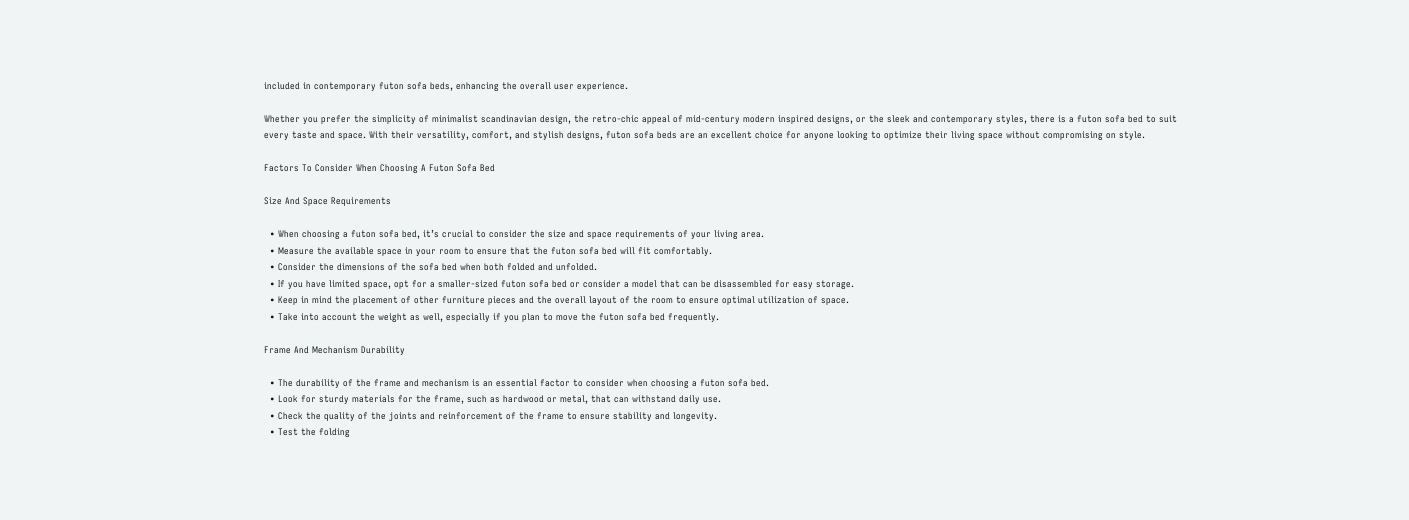included in contemporary futon sofa beds, enhancing the overall user experience.

Whether you prefer the simplicity of minimalist scandinavian design, the retro-chic appeal of mid-century modern inspired designs, or the sleek and contemporary styles, there is a futon sofa bed to suit every taste and space. With their versatility, comfort, and stylish designs, futon sofa beds are an excellent choice for anyone looking to optimize their living space without compromising on style.

Factors To Consider When Choosing A Futon Sofa Bed

Size And Space Requirements

  • When choosing a futon sofa bed, it’s crucial to consider the size and space requirements of your living area.
  • Measure the available space in your room to ensure that the futon sofa bed will fit comfortably.
  • Consider the dimensions of the sofa bed when both folded and unfolded.
  • If you have limited space, opt for a smaller-sized futon sofa bed or consider a model that can be disassembled for easy storage.
  • Keep in mind the placement of other furniture pieces and the overall layout of the room to ensure optimal utilization of space.
  • Take into account the weight as well, especially if you plan to move the futon sofa bed frequently.

Frame And Mechanism Durability

  • The durability of the frame and mechanism is an essential factor to consider when choosing a futon sofa bed.
  • Look for sturdy materials for the frame, such as hardwood or metal, that can withstand daily use.
  • Check the quality of the joints and reinforcement of the frame to ensure stability and longevity.
  • Test the folding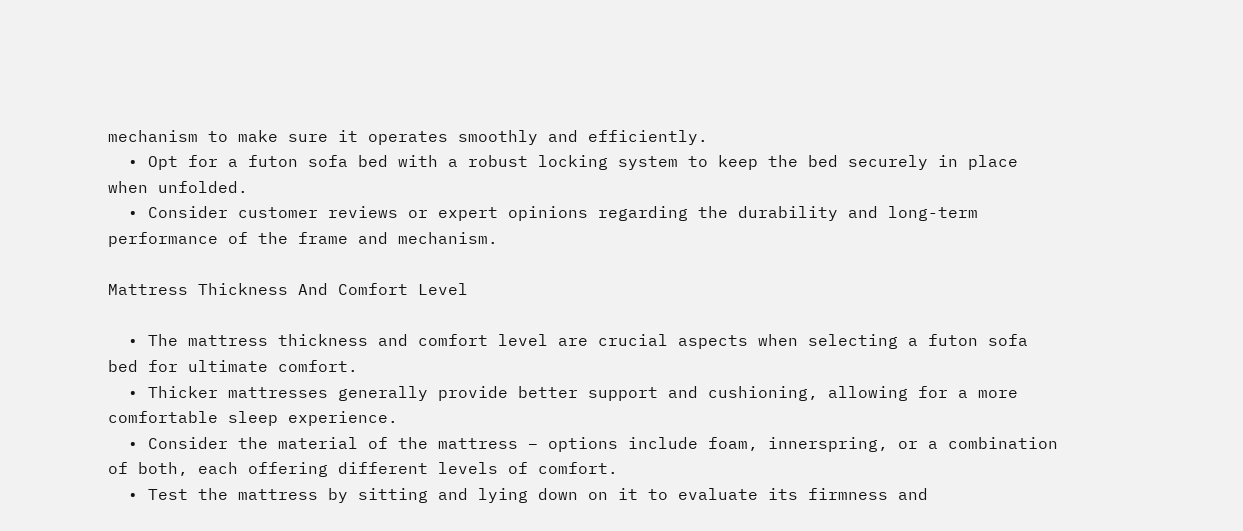mechanism to make sure it operates smoothly and efficiently.
  • Opt for a futon sofa bed with a robust locking system to keep the bed securely in place when unfolded.
  • Consider customer reviews or expert opinions regarding the durability and long-term performance of the frame and mechanism.

Mattress Thickness And Comfort Level

  • The mattress thickness and comfort level are crucial aspects when selecting a futon sofa bed for ultimate comfort.
  • Thicker mattresses generally provide better support and cushioning, allowing for a more comfortable sleep experience.
  • Consider the material of the mattress – options include foam, innerspring, or a combination of both, each offering different levels of comfort.
  • Test the mattress by sitting and lying down on it to evaluate its firmness and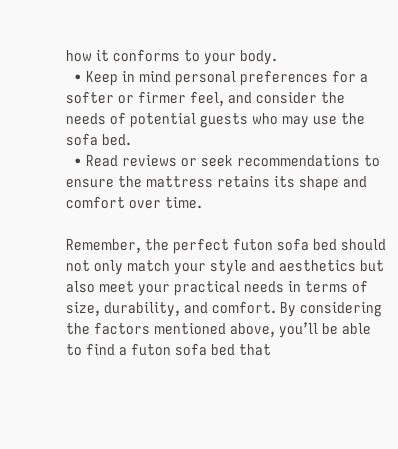how it conforms to your body.
  • Keep in mind personal preferences for a softer or firmer feel, and consider the needs of potential guests who may use the sofa bed.
  • Read reviews or seek recommendations to ensure the mattress retains its shape and comfort over time.

Remember, the perfect futon sofa bed should not only match your style and aesthetics but also meet your practical needs in terms of size, durability, and comfort. By considering the factors mentioned above, you’ll be able to find a futon sofa bed that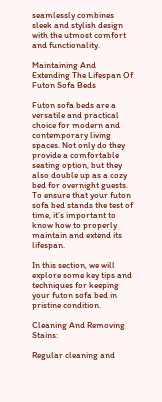seamlessly combines sleek and stylish design with the utmost comfort and functionality.

Maintaining And Extending The Lifespan Of Futon Sofa Beds

Futon sofa beds are a versatile and practical choice for modern and contemporary living spaces. Not only do they provide a comfortable seating option, but they also double up as a cozy bed for overnight guests. To ensure that your futon sofa bed stands the test of time, it’s important to know how to properly maintain and extend its lifespan.

In this section, we will explore some key tips and techniques for keeping your futon sofa bed in pristine condition.

Cleaning And Removing Stains:

Regular cleaning and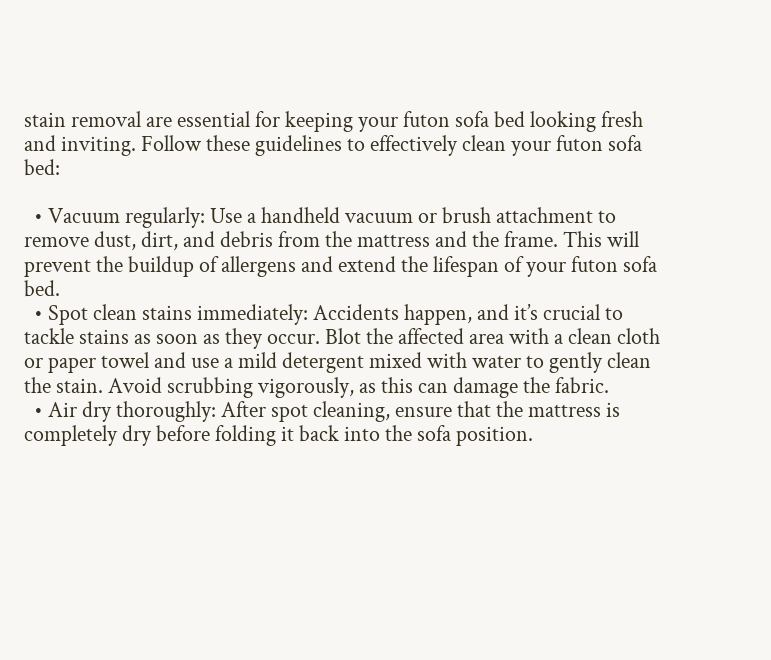stain removal are essential for keeping your futon sofa bed looking fresh and inviting. Follow these guidelines to effectively clean your futon sofa bed:

  • Vacuum regularly: Use a handheld vacuum or brush attachment to remove dust, dirt, and debris from the mattress and the frame. This will prevent the buildup of allergens and extend the lifespan of your futon sofa bed.
  • Spot clean stains immediately: Accidents happen, and it’s crucial to tackle stains as soon as they occur. Blot the affected area with a clean cloth or paper towel and use a mild detergent mixed with water to gently clean the stain. Avoid scrubbing vigorously, as this can damage the fabric.
  • Air dry thoroughly: After spot cleaning, ensure that the mattress is completely dry before folding it back into the sofa position.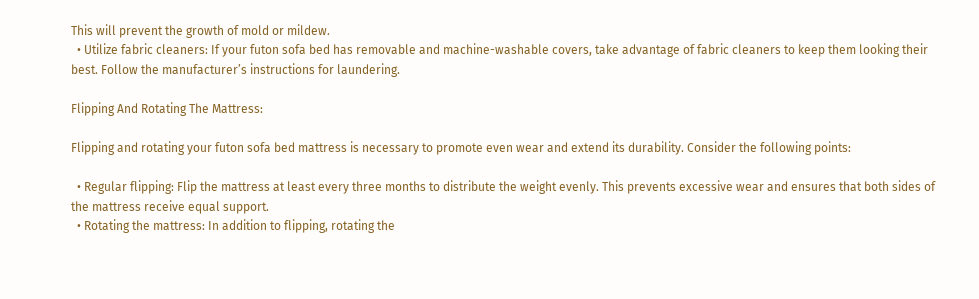This will prevent the growth of mold or mildew.
  • Utilize fabric cleaners: If your futon sofa bed has removable and machine-washable covers, take advantage of fabric cleaners to keep them looking their best. Follow the manufacturer’s instructions for laundering.

Flipping And Rotating The Mattress:

Flipping and rotating your futon sofa bed mattress is necessary to promote even wear and extend its durability. Consider the following points:

  • Regular flipping: Flip the mattress at least every three months to distribute the weight evenly. This prevents excessive wear and ensures that both sides of the mattress receive equal support.
  • Rotating the mattress: In addition to flipping, rotating the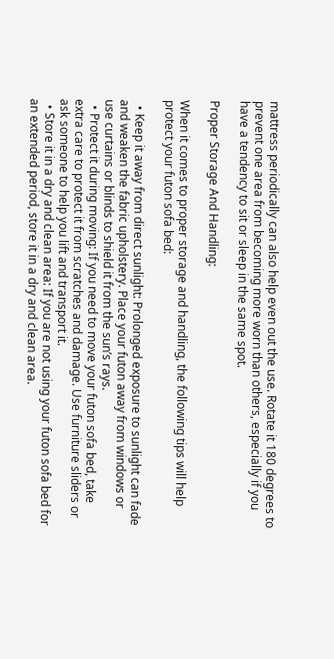mattress periodically can also help even out the use. Rotate it 180 degrees to prevent one area from becoming more worn than others, especially if you have a tendency to sit or sleep in the same spot.

Proper Storage And Handling:

When it comes to proper storage and handling, the following tips will help protect your futon sofa bed:

  • Keep it away from direct sunlight: Prolonged exposure to sunlight can fade and weaken the fabric upholstery. Place your futon away from windows or use curtains or blinds to shield it from the sun’s rays.
  • Protect it during moving: If you need to move your futon sofa bed, take extra care to protect it from scratches and damage. Use furniture sliders or ask someone to help you lift and transport it.
  • Store it in a dry and clean area: If you are not using your futon sofa bed for an extended period, store it in a dry and clean area.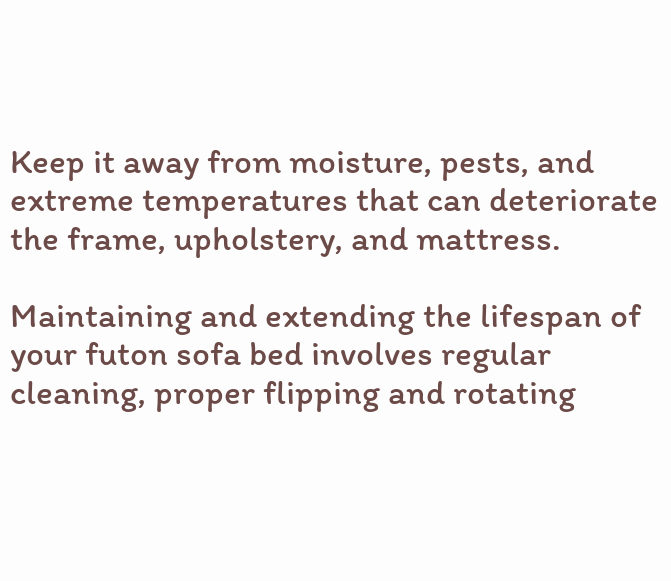Keep it away from moisture, pests, and extreme temperatures that can deteriorate the frame, upholstery, and mattress.

Maintaining and extending the lifespan of your futon sofa bed involves regular cleaning, proper flipping and rotating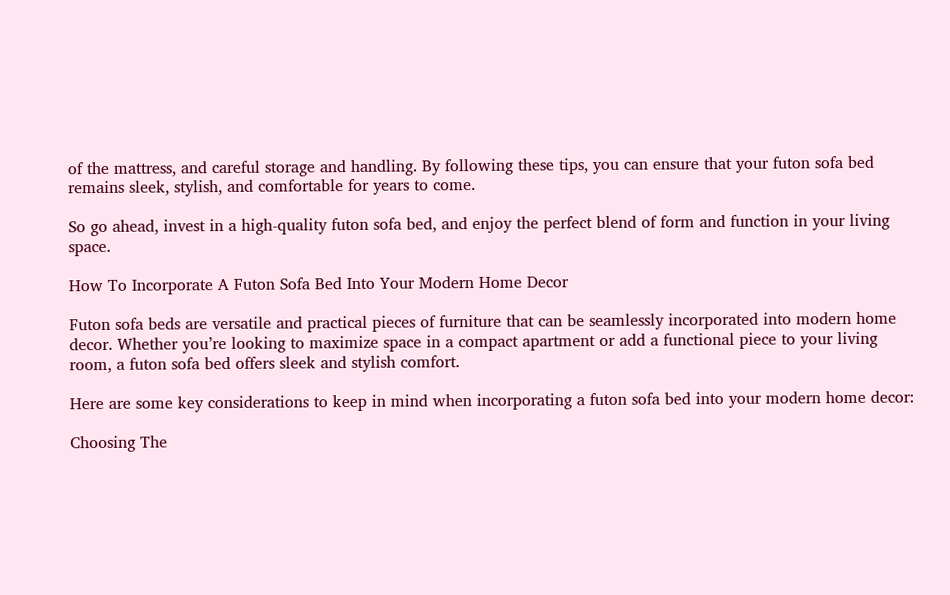of the mattress, and careful storage and handling. By following these tips, you can ensure that your futon sofa bed remains sleek, stylish, and comfortable for years to come.

So go ahead, invest in a high-quality futon sofa bed, and enjoy the perfect blend of form and function in your living space.

How To Incorporate A Futon Sofa Bed Into Your Modern Home Decor

Futon sofa beds are versatile and practical pieces of furniture that can be seamlessly incorporated into modern home decor. Whether you’re looking to maximize space in a compact apartment or add a functional piece to your living room, a futon sofa bed offers sleek and stylish comfort.

Here are some key considerations to keep in mind when incorporating a futon sofa bed into your modern home decor:

Choosing The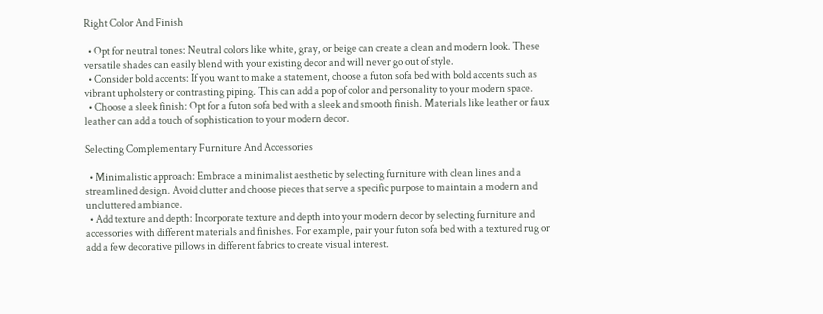Right Color And Finish

  • Opt for neutral tones: Neutral colors like white, gray, or beige can create a clean and modern look. These versatile shades can easily blend with your existing decor and will never go out of style.
  • Consider bold accents: If you want to make a statement, choose a futon sofa bed with bold accents such as vibrant upholstery or contrasting piping. This can add a pop of color and personality to your modern space.
  • Choose a sleek finish: Opt for a futon sofa bed with a sleek and smooth finish. Materials like leather or faux leather can add a touch of sophistication to your modern decor.

Selecting Complementary Furniture And Accessories

  • Minimalistic approach: Embrace a minimalist aesthetic by selecting furniture with clean lines and a streamlined design. Avoid clutter and choose pieces that serve a specific purpose to maintain a modern and uncluttered ambiance.
  • Add texture and depth: Incorporate texture and depth into your modern decor by selecting furniture and accessories with different materials and finishes. For example, pair your futon sofa bed with a textured rug or add a few decorative pillows in different fabrics to create visual interest.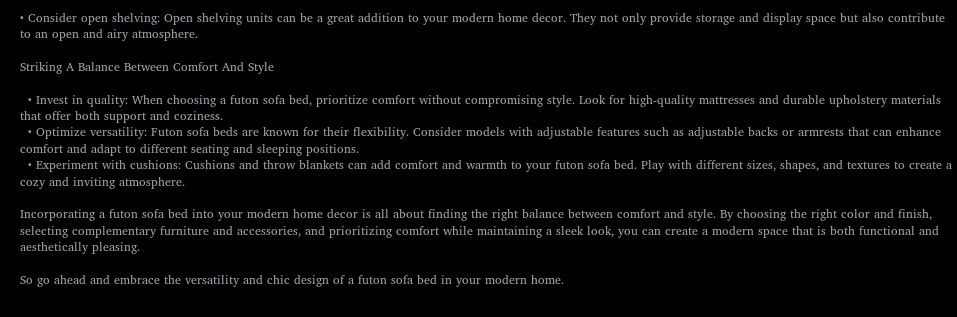• Consider open shelving: Open shelving units can be a great addition to your modern home decor. They not only provide storage and display space but also contribute to an open and airy atmosphere.

Striking A Balance Between Comfort And Style

  • Invest in quality: When choosing a futon sofa bed, prioritize comfort without compromising style. Look for high-quality mattresses and durable upholstery materials that offer both support and coziness.
  • Optimize versatility: Futon sofa beds are known for their flexibility. Consider models with adjustable features such as adjustable backs or armrests that can enhance comfort and adapt to different seating and sleeping positions.
  • Experiment with cushions: Cushions and throw blankets can add comfort and warmth to your futon sofa bed. Play with different sizes, shapes, and textures to create a cozy and inviting atmosphere.

Incorporating a futon sofa bed into your modern home decor is all about finding the right balance between comfort and style. By choosing the right color and finish, selecting complementary furniture and accessories, and prioritizing comfort while maintaining a sleek look, you can create a modern space that is both functional and aesthetically pleasing.

So go ahead and embrace the versatility and chic design of a futon sofa bed in your modern home.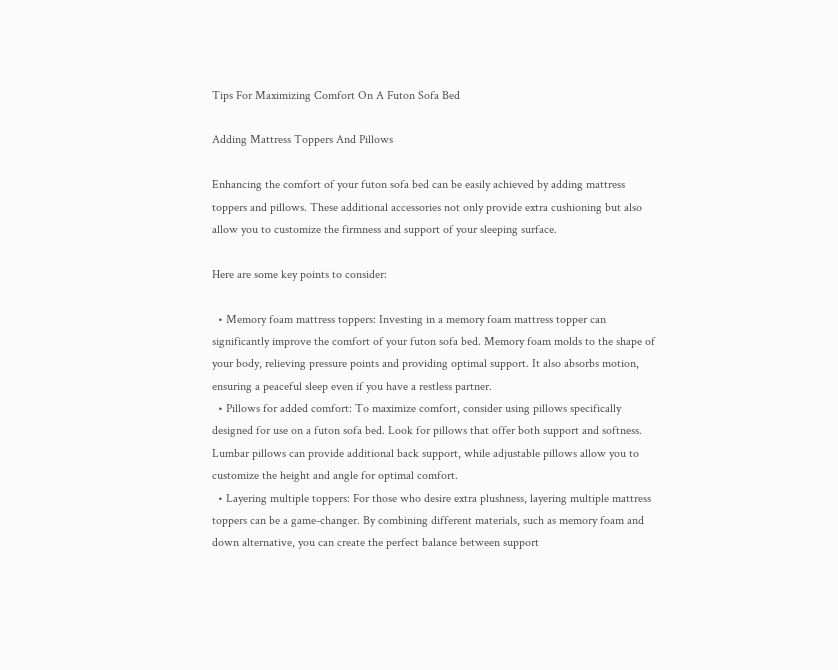Tips For Maximizing Comfort On A Futon Sofa Bed

Adding Mattress Toppers And Pillows

Enhancing the comfort of your futon sofa bed can be easily achieved by adding mattress toppers and pillows. These additional accessories not only provide extra cushioning but also allow you to customize the firmness and support of your sleeping surface.

Here are some key points to consider:

  • Memory foam mattress toppers: Investing in a memory foam mattress topper can significantly improve the comfort of your futon sofa bed. Memory foam molds to the shape of your body, relieving pressure points and providing optimal support. It also absorbs motion, ensuring a peaceful sleep even if you have a restless partner.
  • Pillows for added comfort: To maximize comfort, consider using pillows specifically designed for use on a futon sofa bed. Look for pillows that offer both support and softness. Lumbar pillows can provide additional back support, while adjustable pillows allow you to customize the height and angle for optimal comfort.
  • Layering multiple toppers: For those who desire extra plushness, layering multiple mattress toppers can be a game-changer. By combining different materials, such as memory foam and down alternative, you can create the perfect balance between support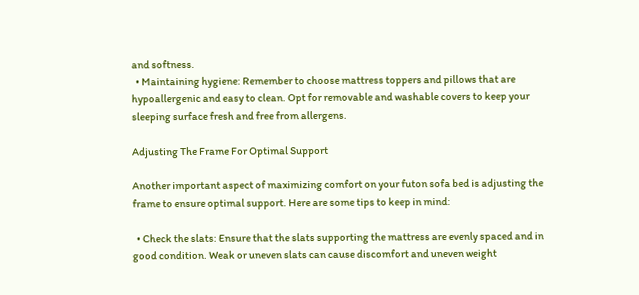and softness.
  • Maintaining hygiene: Remember to choose mattress toppers and pillows that are hypoallergenic and easy to clean. Opt for removable and washable covers to keep your sleeping surface fresh and free from allergens.

Adjusting The Frame For Optimal Support

Another important aspect of maximizing comfort on your futon sofa bed is adjusting the frame to ensure optimal support. Here are some tips to keep in mind:

  • Check the slats: Ensure that the slats supporting the mattress are evenly spaced and in good condition. Weak or uneven slats can cause discomfort and uneven weight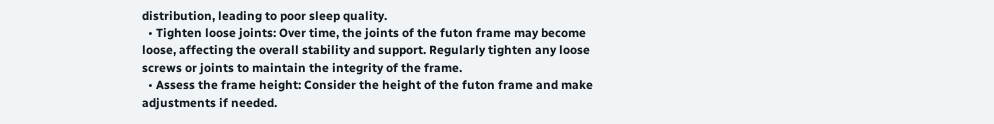distribution, leading to poor sleep quality.
  • Tighten loose joints: Over time, the joints of the futon frame may become loose, affecting the overall stability and support. Regularly tighten any loose screws or joints to maintain the integrity of the frame.
  • Assess the frame height: Consider the height of the futon frame and make adjustments if needed.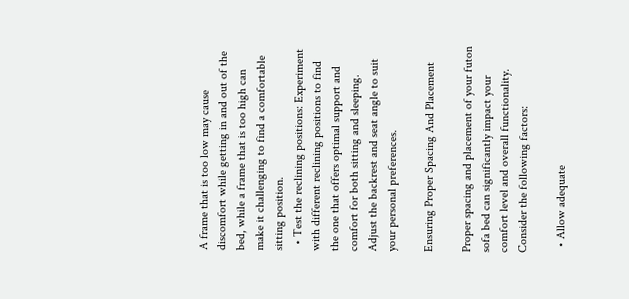A frame that is too low may cause discomfort while getting in and out of the bed, while a frame that is too high can make it challenging to find a comfortable sitting position.
  • Test the reclining positions: Experiment with different reclining positions to find the one that offers optimal support and comfort for both sitting and sleeping. Adjust the backrest and seat angle to suit your personal preferences.

Ensuring Proper Spacing And Placement

Proper spacing and placement of your futon sofa bed can significantly impact your comfort level and overall functionality. Consider the following factors:

  • Allow adequate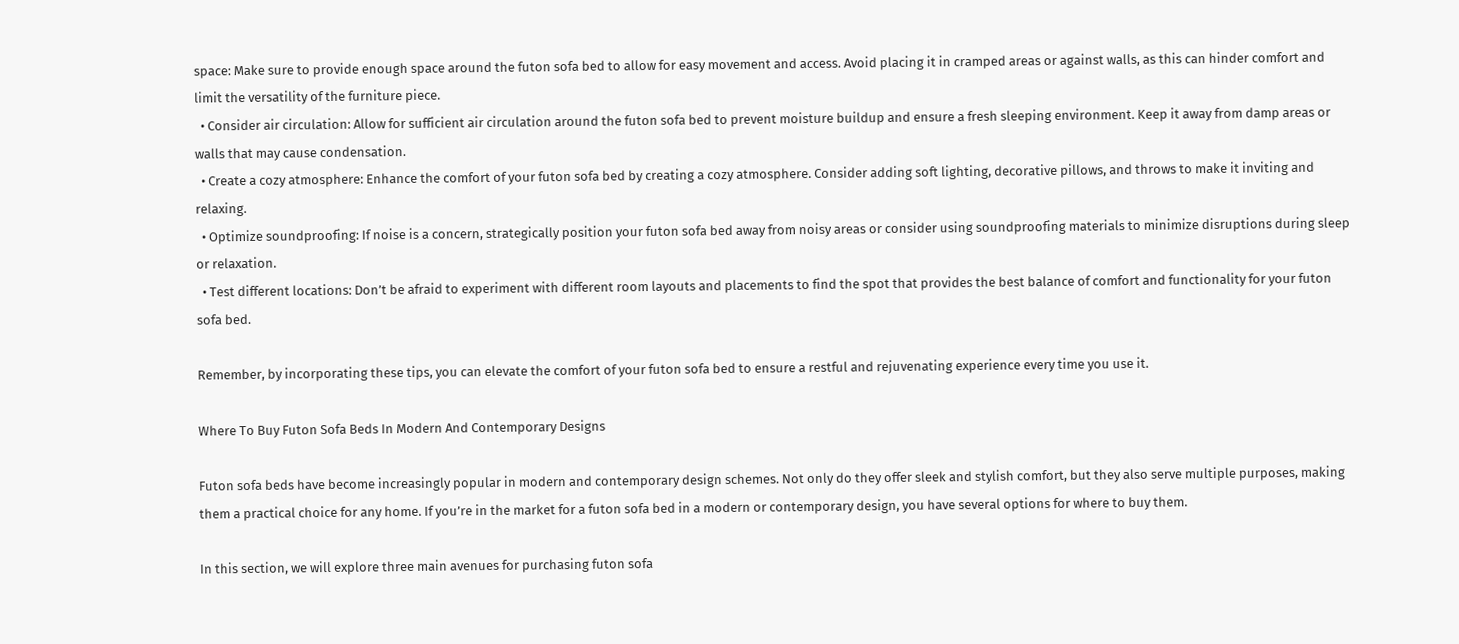space: Make sure to provide enough space around the futon sofa bed to allow for easy movement and access. Avoid placing it in cramped areas or against walls, as this can hinder comfort and limit the versatility of the furniture piece.
  • Consider air circulation: Allow for sufficient air circulation around the futon sofa bed to prevent moisture buildup and ensure a fresh sleeping environment. Keep it away from damp areas or walls that may cause condensation.
  • Create a cozy atmosphere: Enhance the comfort of your futon sofa bed by creating a cozy atmosphere. Consider adding soft lighting, decorative pillows, and throws to make it inviting and relaxing.
  • Optimize soundproofing: If noise is a concern, strategically position your futon sofa bed away from noisy areas or consider using soundproofing materials to minimize disruptions during sleep or relaxation.
  • Test different locations: Don’t be afraid to experiment with different room layouts and placements to find the spot that provides the best balance of comfort and functionality for your futon sofa bed.

Remember, by incorporating these tips, you can elevate the comfort of your futon sofa bed to ensure a restful and rejuvenating experience every time you use it.

Where To Buy Futon Sofa Beds In Modern And Contemporary Designs

Futon sofa beds have become increasingly popular in modern and contemporary design schemes. Not only do they offer sleek and stylish comfort, but they also serve multiple purposes, making them a practical choice for any home. If you’re in the market for a futon sofa bed in a modern or contemporary design, you have several options for where to buy them.

In this section, we will explore three main avenues for purchasing futon sofa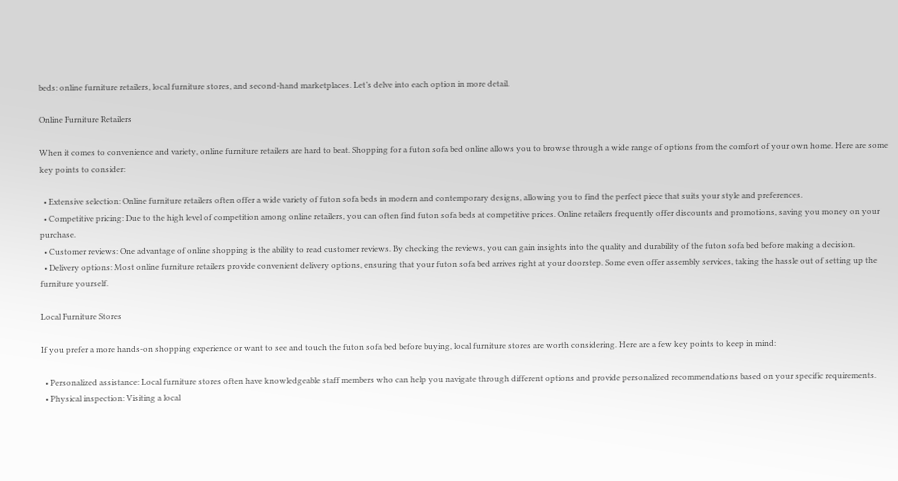beds: online furniture retailers, local furniture stores, and second-hand marketplaces. Let’s delve into each option in more detail.

Online Furniture Retailers

When it comes to convenience and variety, online furniture retailers are hard to beat. Shopping for a futon sofa bed online allows you to browse through a wide range of options from the comfort of your own home. Here are some key points to consider:

  • Extensive selection: Online furniture retailers often offer a wide variety of futon sofa beds in modern and contemporary designs, allowing you to find the perfect piece that suits your style and preferences.
  • Competitive pricing: Due to the high level of competition among online retailers, you can often find futon sofa beds at competitive prices. Online retailers frequently offer discounts and promotions, saving you money on your purchase.
  • Customer reviews: One advantage of online shopping is the ability to read customer reviews. By checking the reviews, you can gain insights into the quality and durability of the futon sofa bed before making a decision.
  • Delivery options: Most online furniture retailers provide convenient delivery options, ensuring that your futon sofa bed arrives right at your doorstep. Some even offer assembly services, taking the hassle out of setting up the furniture yourself.

Local Furniture Stores

If you prefer a more hands-on shopping experience or want to see and touch the futon sofa bed before buying, local furniture stores are worth considering. Here are a few key points to keep in mind:

  • Personalized assistance: Local furniture stores often have knowledgeable staff members who can help you navigate through different options and provide personalized recommendations based on your specific requirements.
  • Physical inspection: Visiting a local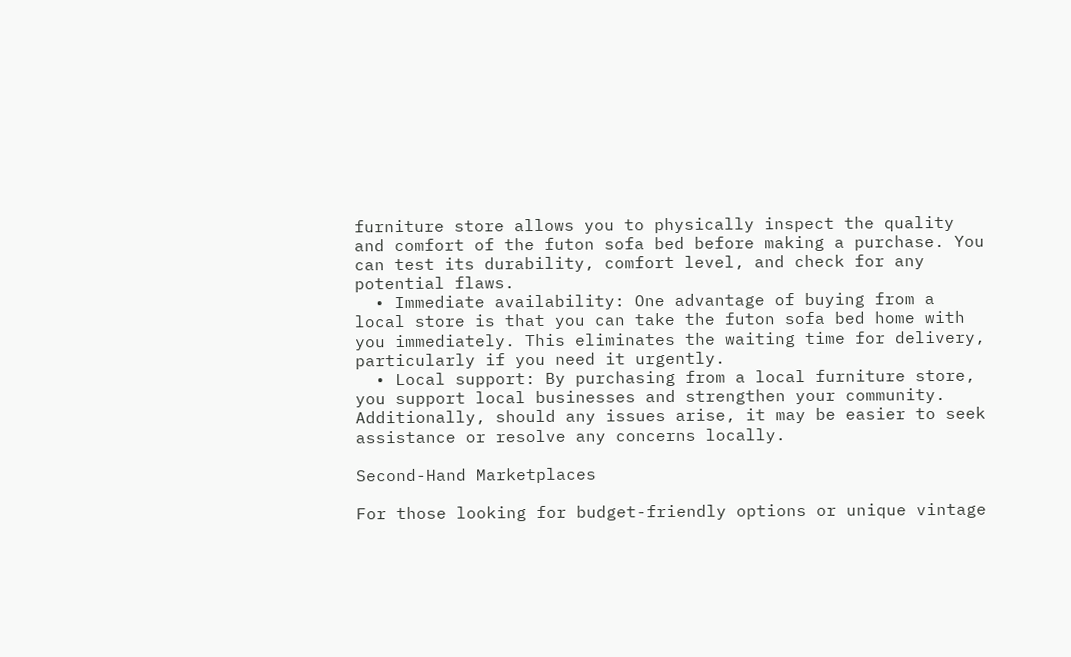furniture store allows you to physically inspect the quality and comfort of the futon sofa bed before making a purchase. You can test its durability, comfort level, and check for any potential flaws.
  • Immediate availability: One advantage of buying from a local store is that you can take the futon sofa bed home with you immediately. This eliminates the waiting time for delivery, particularly if you need it urgently.
  • Local support: By purchasing from a local furniture store, you support local businesses and strengthen your community. Additionally, should any issues arise, it may be easier to seek assistance or resolve any concerns locally.

Second-Hand Marketplaces

For those looking for budget-friendly options or unique vintage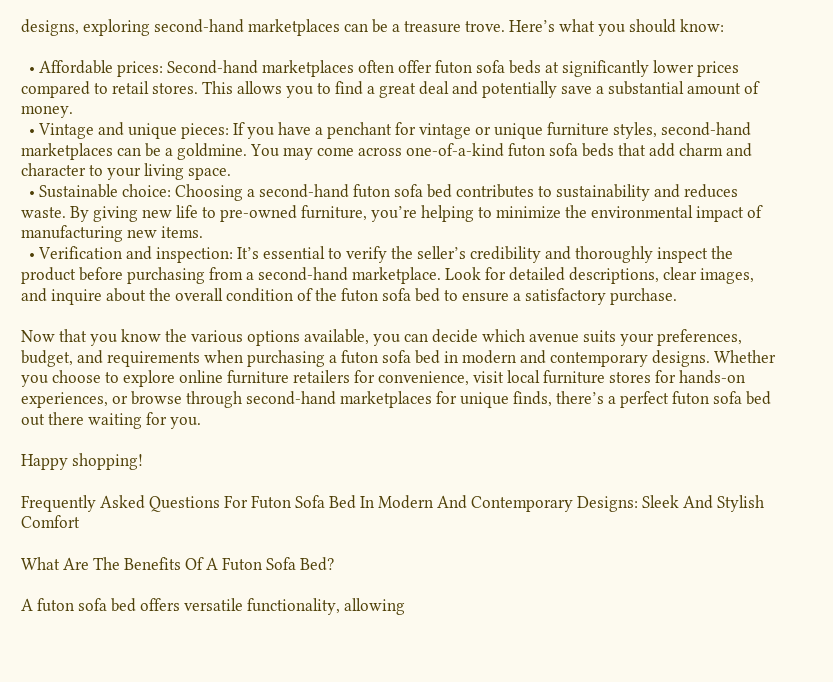designs, exploring second-hand marketplaces can be a treasure trove. Here’s what you should know:

  • Affordable prices: Second-hand marketplaces often offer futon sofa beds at significantly lower prices compared to retail stores. This allows you to find a great deal and potentially save a substantial amount of money.
  • Vintage and unique pieces: If you have a penchant for vintage or unique furniture styles, second-hand marketplaces can be a goldmine. You may come across one-of-a-kind futon sofa beds that add charm and character to your living space.
  • Sustainable choice: Choosing a second-hand futon sofa bed contributes to sustainability and reduces waste. By giving new life to pre-owned furniture, you’re helping to minimize the environmental impact of manufacturing new items.
  • Verification and inspection: It’s essential to verify the seller’s credibility and thoroughly inspect the product before purchasing from a second-hand marketplace. Look for detailed descriptions, clear images, and inquire about the overall condition of the futon sofa bed to ensure a satisfactory purchase.

Now that you know the various options available, you can decide which avenue suits your preferences, budget, and requirements when purchasing a futon sofa bed in modern and contemporary designs. Whether you choose to explore online furniture retailers for convenience, visit local furniture stores for hands-on experiences, or browse through second-hand marketplaces for unique finds, there’s a perfect futon sofa bed out there waiting for you.

Happy shopping!

Frequently Asked Questions For Futon Sofa Bed In Modern And Contemporary Designs: Sleek And Stylish Comfort

What Are The Benefits Of A Futon Sofa Bed?

A futon sofa bed offers versatile functionality, allowing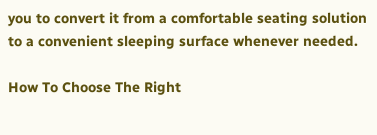you to convert it from a comfortable seating solution to a convenient sleeping surface whenever needed.

How To Choose The Right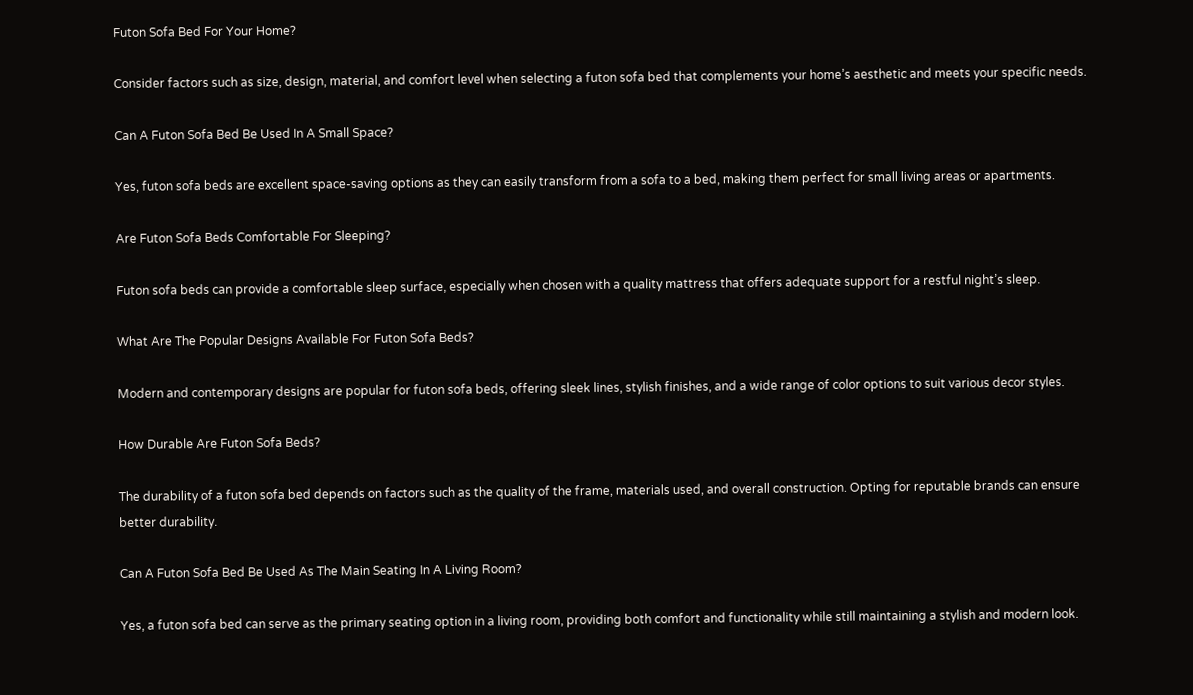Futon Sofa Bed For Your Home?

Consider factors such as size, design, material, and comfort level when selecting a futon sofa bed that complements your home’s aesthetic and meets your specific needs.

Can A Futon Sofa Bed Be Used In A Small Space?

Yes, futon sofa beds are excellent space-saving options as they can easily transform from a sofa to a bed, making them perfect for small living areas or apartments.

Are Futon Sofa Beds Comfortable For Sleeping?

Futon sofa beds can provide a comfortable sleep surface, especially when chosen with a quality mattress that offers adequate support for a restful night’s sleep.

What Are The Popular Designs Available For Futon Sofa Beds?

Modern and contemporary designs are popular for futon sofa beds, offering sleek lines, stylish finishes, and a wide range of color options to suit various decor styles.

How Durable Are Futon Sofa Beds?

The durability of a futon sofa bed depends on factors such as the quality of the frame, materials used, and overall construction. Opting for reputable brands can ensure better durability.

Can A Futon Sofa Bed Be Used As The Main Seating In A Living Room?

Yes, a futon sofa bed can serve as the primary seating option in a living room, providing both comfort and functionality while still maintaining a stylish and modern look.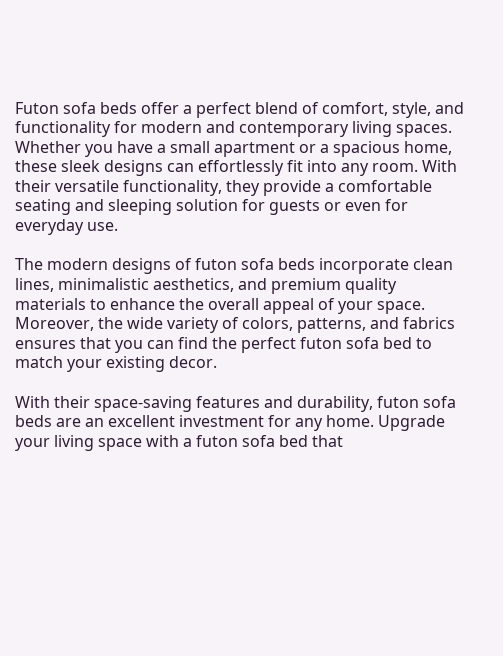Futon sofa beds offer a perfect blend of comfort, style, and functionality for modern and contemporary living spaces. Whether you have a small apartment or a spacious home, these sleek designs can effortlessly fit into any room. With their versatile functionality, they provide a comfortable seating and sleeping solution for guests or even for everyday use.

The modern designs of futon sofa beds incorporate clean lines, minimalistic aesthetics, and premium quality materials to enhance the overall appeal of your space. Moreover, the wide variety of colors, patterns, and fabrics ensures that you can find the perfect futon sofa bed to match your existing decor.

With their space-saving features and durability, futon sofa beds are an excellent investment for any home. Upgrade your living space with a futon sofa bed that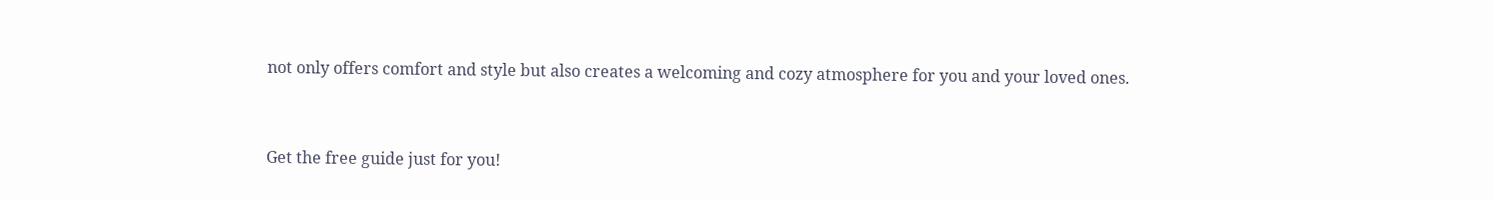not only offers comfort and style but also creates a welcoming and cozy atmosphere for you and your loved ones.


Get the free guide just for you!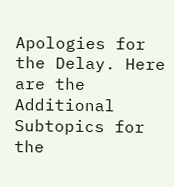Apologies for the Delay. Here are the Additional Subtopics for the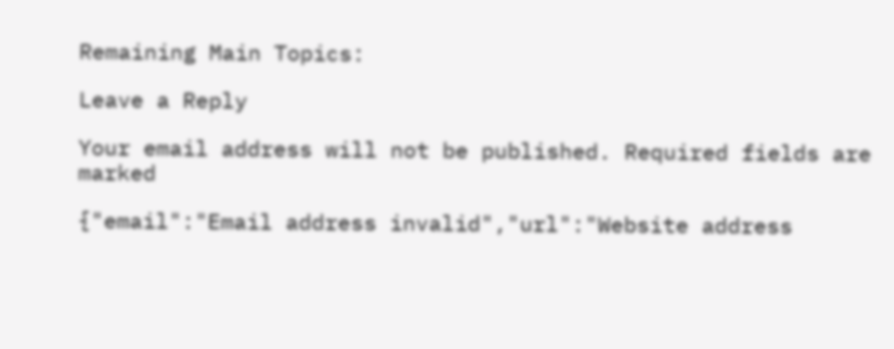Remaining Main Topics:

Leave a Reply

Your email address will not be published. Required fields are marked

{"email":"Email address invalid","url":"Website address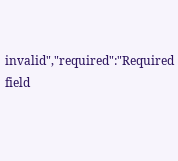invalid","required":"Required field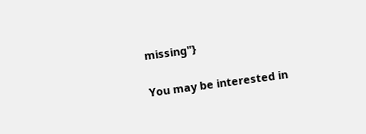missing"}

You may be interested in